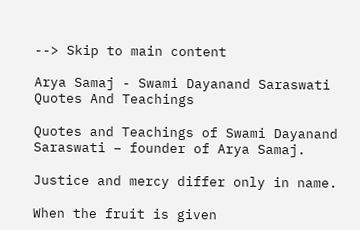--> Skip to main content

Arya Samaj - Swami Dayanand Saraswati Quotes And Teachings

Quotes and Teachings of Swami Dayanand Saraswati – founder of Arya Samaj.

Justice and mercy differ only in name.

When the fruit is given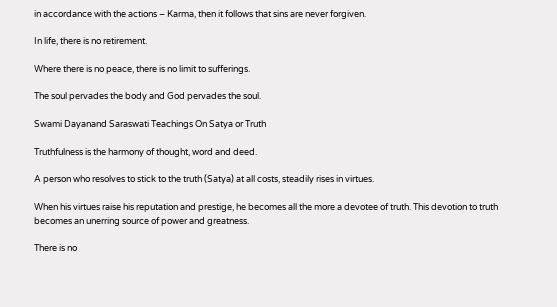in accordance with the actions – Karma, then it follows that sins are never forgiven.

In life, there is no retirement.

Where there is no peace, there is no limit to sufferings.

The soul pervades the body and God pervades the soul.

Swami Dayanand Saraswati Teachings On Satya or Truth

Truthfulness is the harmony of thought, word and deed.

A person who resolves to stick to the truth (Satya) at all costs, steadily rises in virtues.

When his virtues raise his reputation and prestige, he becomes all the more a devotee of truth. This devotion to truth becomes an unerring source of power and greatness.

There is no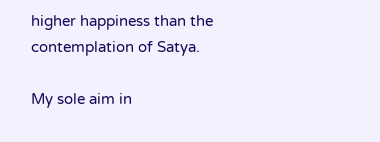higher happiness than the contemplation of Satya.

My sole aim in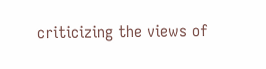criticizing the views of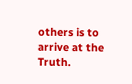others is to arrive at the Truth.